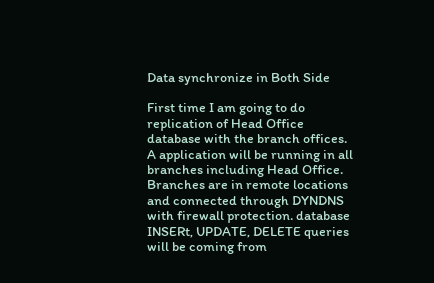Data synchronize in Both Side

First time I am going to do replication of Head Office database with the branch offices. A application will be running in all branches including Head Office. Branches are in remote locations and connected through DYNDNS with firewall protection. database INSERt, UPDATE, DELETE queries will be coming from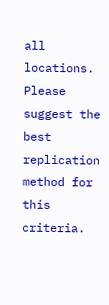all locations. Please suggest the best replication method for this criteria.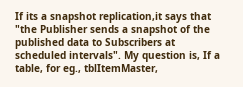If its a snapshot replication,it says that "the Publisher sends a snapshot of the published data to Subscribers at scheduled intervals". My question is, If a table, for eg., tblItemMaster,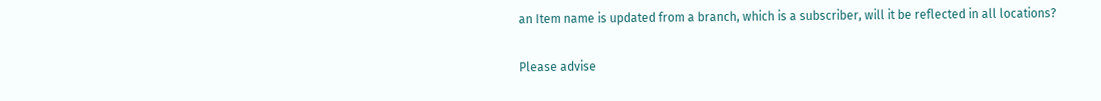an Item name is updated from a branch, which is a subscriber, will it be reflected in all locations?

Please advise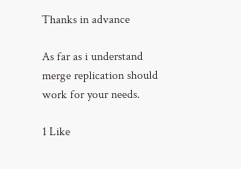Thanks in advance

As far as i understand merge replication should work for your needs.

1 Like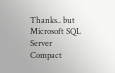Thanks.. but Microsoft SQL Server Compact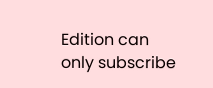Edition can only subscribe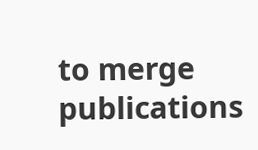to merge publications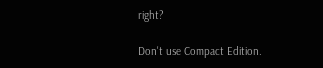right?

Don't use Compact Edition.